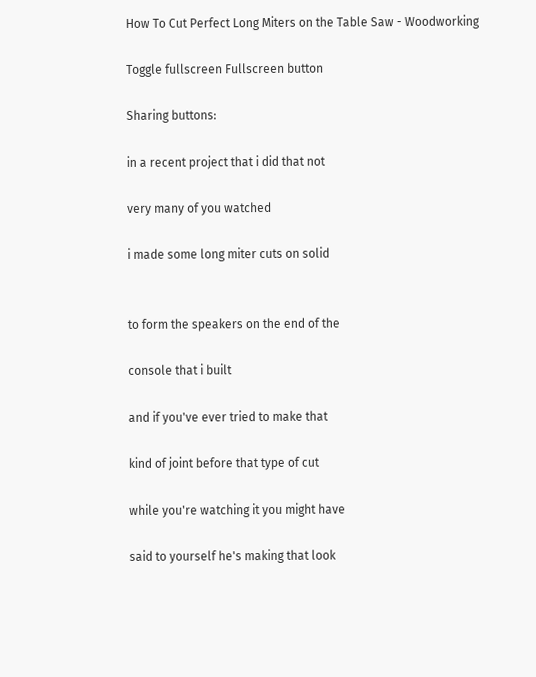How To Cut Perfect Long Miters on the Table Saw - Woodworking

Toggle fullscreen Fullscreen button

Sharing buttons:

in a recent project that i did that not

very many of you watched

i made some long miter cuts on solid


to form the speakers on the end of the

console that i built

and if you've ever tried to make that

kind of joint before that type of cut

while you're watching it you might have

said to yourself he's making that look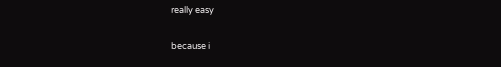really easy

because i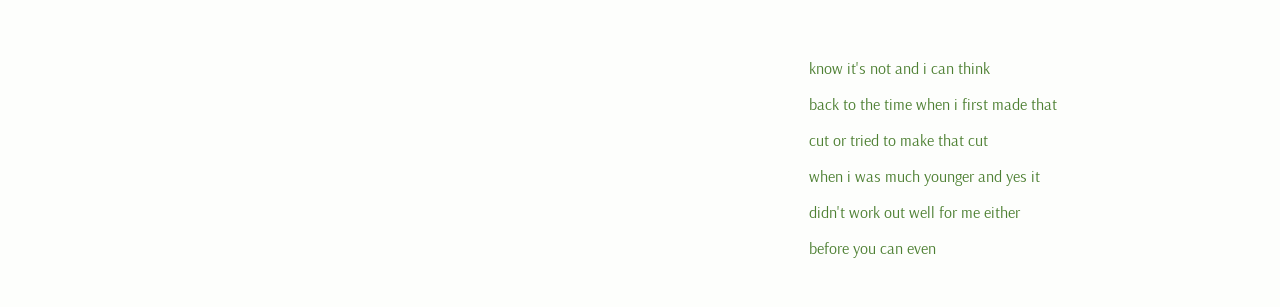know it's not and i can think

back to the time when i first made that

cut or tried to make that cut

when i was much younger and yes it

didn't work out well for me either

before you can even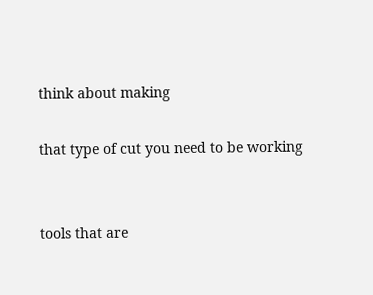think about making

that type of cut you need to be working


tools that are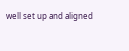well set up and aligned